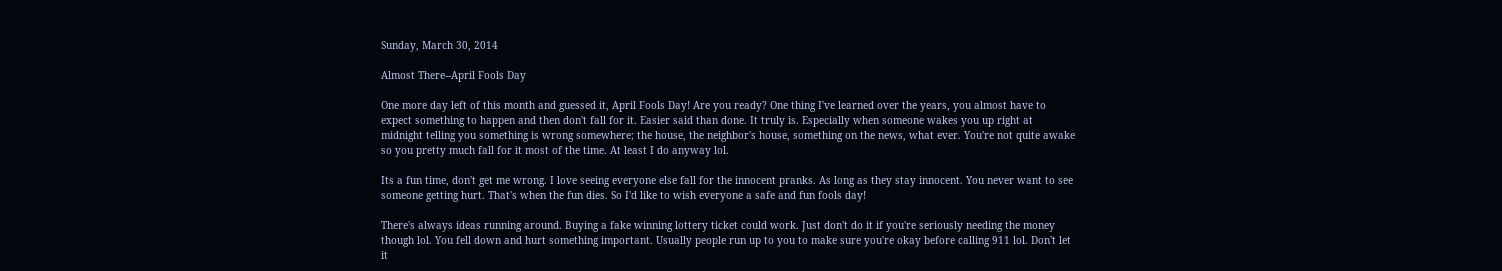Sunday, March 30, 2014

Almost There--April Fools Day

One more day left of this month and guessed it, April Fools Day! Are you ready? One thing I've learned over the years, you almost have to expect something to happen and then don't fall for it. Easier said than done. It truly is. Especially when someone wakes you up right at midnight telling you something is wrong somewhere; the house, the neighbor's house, something on the news, what ever. You're not quite awake so you pretty much fall for it most of the time. At least I do anyway lol.

Its a fun time, don't get me wrong. I love seeing everyone else fall for the innocent pranks. As long as they stay innocent. You never want to see someone getting hurt. That's when the fun dies. So I'd like to wish everyone a safe and fun fools day!

There's always ideas running around. Buying a fake winning lottery ticket could work. Just don't do it if you're seriously needing the money though lol. You fell down and hurt something important. Usually people run up to you to make sure you're okay before calling 911 lol. Don't let it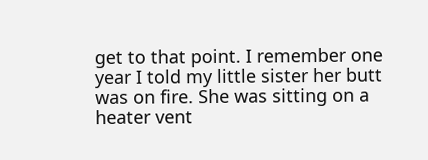get to that point. I remember one year I told my little sister her butt was on fire. She was sitting on a heater vent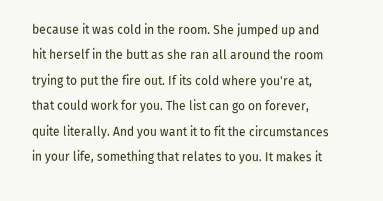because it was cold in the room. She jumped up and hit herself in the butt as she ran all around the room trying to put the fire out. If its cold where you're at, that could work for you. The list can go on forever, quite literally. And you want it to fit the circumstances in your life, something that relates to you. It makes it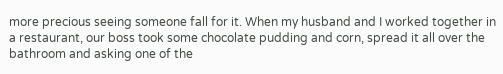more precious seeing someone fall for it. When my husband and I worked together in a restaurant, our boss took some chocolate pudding and corn, spread it all over the bathroom and asking one of the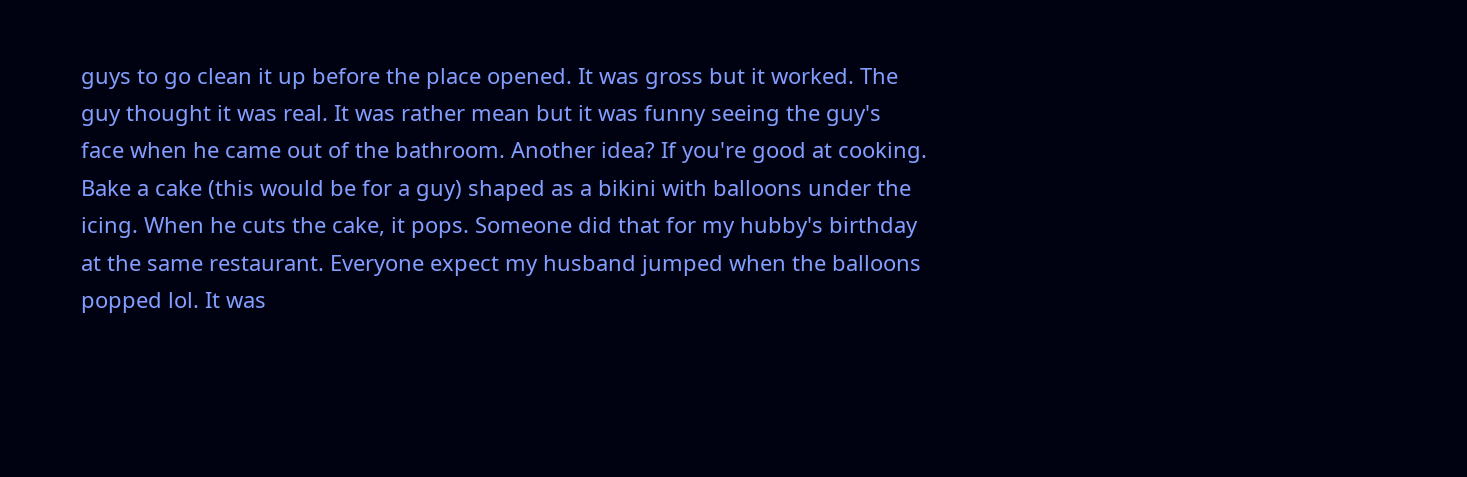guys to go clean it up before the place opened. It was gross but it worked. The guy thought it was real. It was rather mean but it was funny seeing the guy's face when he came out of the bathroom. Another idea? If you're good at cooking. Bake a cake (this would be for a guy) shaped as a bikini with balloons under the icing. When he cuts the cake, it pops. Someone did that for my hubby's birthday at the same restaurant. Everyone expect my husband jumped when the balloons popped lol. It was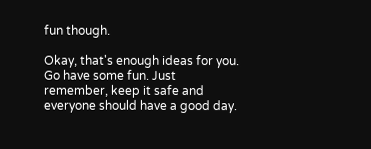fun though.

Okay, that's enough ideas for you. Go have some fun. Just remember, keep it safe and everyone should have a good day.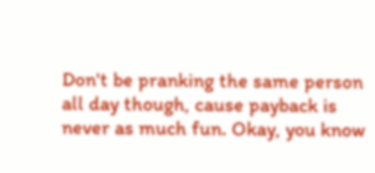Don't be pranking the same person all day though, cause payback is never as much fun. Okay, you know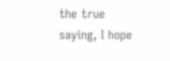the true saying, I hope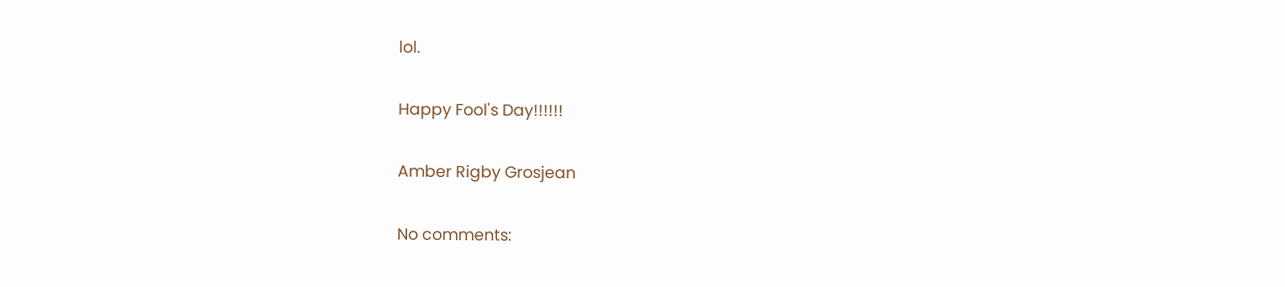lol.

Happy Fool's Day!!!!!!

Amber Rigby Grosjean

No comments: